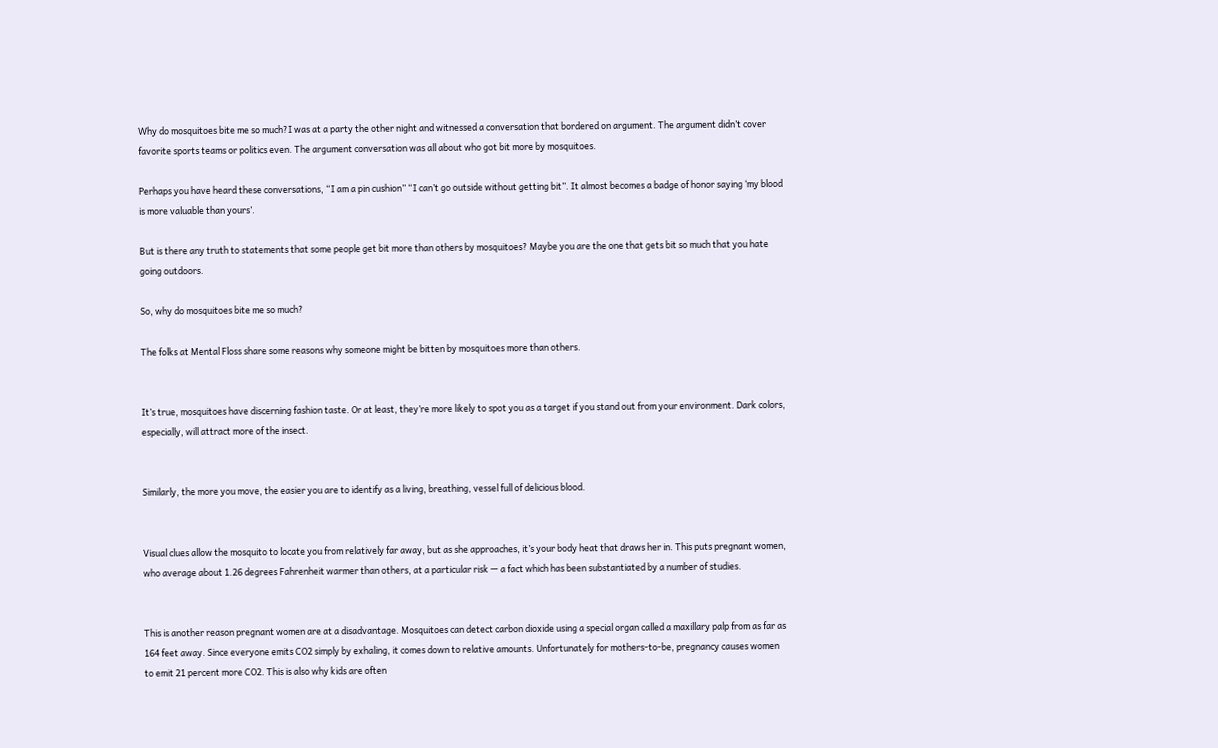Why do mosquitoes bite me so much?I was at a party the other night and witnessed a conversation that bordered on argument. The argument didn’t cover favorite sports teams or politics even. The argument conversation was all about who got bit more by mosquitoes.

Perhaps you have heard these conversations, “I am a pin cushion” “I can’t go outside without getting bit”. It almost becomes a badge of honor saying ‘my blood is more valuable than yours’.

But is there any truth to statements that some people get bit more than others by mosquitoes? Maybe you are the one that gets bit so much that you hate going outdoors.

So, why do mosquitoes bite me so much?

The folks at Mental Floss share some reasons why someone might be bitten by mosquitoes more than others.


It’s true, mosquitoes have discerning fashion taste. Or at least, they’re more likely to spot you as a target if you stand out from your environment. Dark colors, especially, will attract more of the insect.


Similarly, the more you move, the easier you are to identify as a living, breathing, vessel full of delicious blood.


Visual clues allow the mosquito to locate you from relatively far away, but as she approaches, it’s your body heat that draws her in. This puts pregnant women, who average about 1.26 degrees Fahrenheit warmer than others, at a particular risk — a fact which has been substantiated by a number of studies.


This is another reason pregnant women are at a disadvantage. Mosquitoes can detect carbon dioxide using a special organ called a maxillary palp from as far as 164 feet away. Since everyone emits CO2 simply by exhaling, it comes down to relative amounts. Unfortunately for mothers-to-be, pregnancy causes women to emit 21 percent more CO2. This is also why kids are often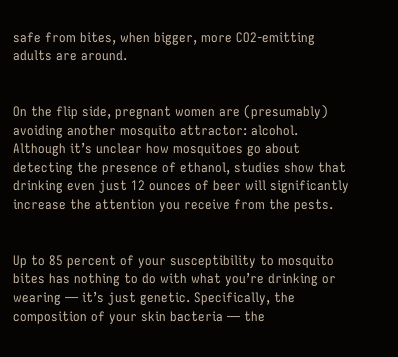safe from bites, when bigger, more CO2-emitting adults are around.


On the flip side, pregnant women are (presumably) avoiding another mosquito attractor: alcohol. Although it’s unclear how mosquitoes go about detecting the presence of ethanol, studies show that drinking even just 12 ounces of beer will significantly increase the attention you receive from the pests.


Up to 85 percent of your susceptibility to mosquito bites has nothing to do with what you’re drinking or wearing — it’s just genetic. Specifically, the composition of your skin bacteria — the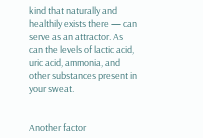kind that naturally and healthily exists there — can serve as an attractor. As can the levels of lactic acid, uric acid, ammonia, and other substances present in your sweat.


Another factor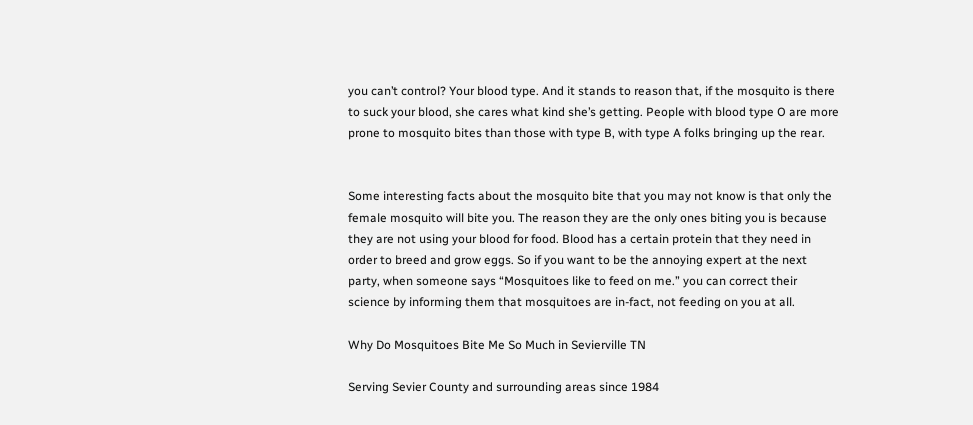you can’t control? Your blood type. And it stands to reason that, if the mosquito is there to suck your blood, she cares what kind she’s getting. People with blood type O are more prone to mosquito bites than those with type B, with type A folks bringing up the rear.


Some interesting facts about the mosquito bite that you may not know is that only the female mosquito will bite you. The reason they are the only ones biting you is because they are not using your blood for food. Blood has a certain protein that they need in order to breed and grow eggs. So if you want to be the annoying expert at the next party, when someone says “Mosquitoes like to feed on me.” you can correct their science by informing them that mosquitoes are in-fact, not feeding on you at all.

Why Do Mosquitoes Bite Me So Much in Sevierville TN

Serving Sevier County and surrounding areas since 1984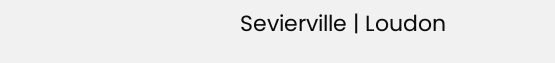Sevierville | Loudon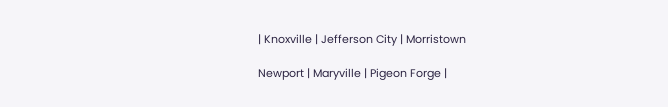| Knoxville | Jefferson City | Morristown

Newport | Maryville | Pigeon Forge |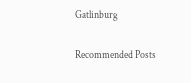Gatlinburg

Recommended Posts